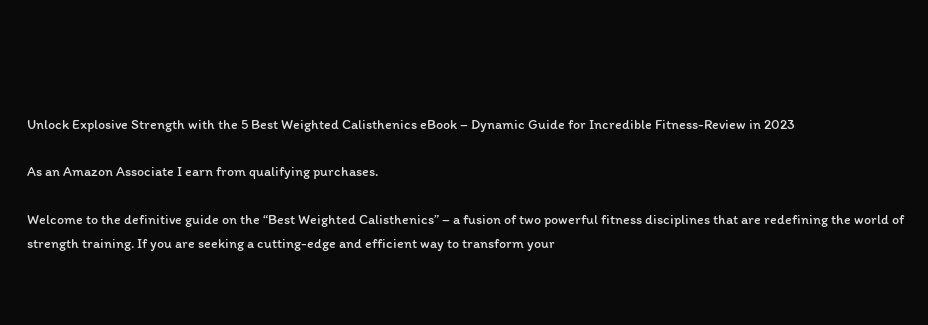Unlock Explosive Strength with the 5 Best Weighted Calisthenics eBook – Dynamic Guide for Incredible Fitness-Review in 2023

As an Amazon Associate I earn from qualifying purchases.

Welcome to the definitive guide on the “Best Weighted Calisthenics” – a fusion of two powerful fitness disciplines that are redefining the world of strength training. If you are seeking a cutting-edge and efficient way to transform your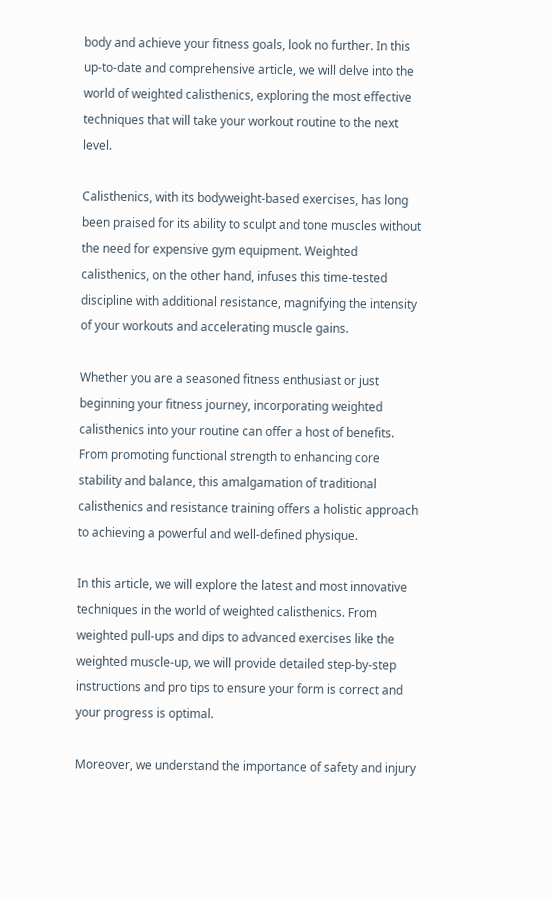body and achieve your fitness goals, look no further. In this up-to-date and comprehensive article, we will delve into the world of weighted calisthenics, exploring the most effective techniques that will take your workout routine to the next level.

Calisthenics, with its bodyweight-based exercises, has long been praised for its ability to sculpt and tone muscles without the need for expensive gym equipment. Weighted calisthenics, on the other hand, infuses this time-tested discipline with additional resistance, magnifying the intensity of your workouts and accelerating muscle gains.

Whether you are a seasoned fitness enthusiast or just beginning your fitness journey, incorporating weighted calisthenics into your routine can offer a host of benefits. From promoting functional strength to enhancing core stability and balance, this amalgamation of traditional calisthenics and resistance training offers a holistic approach to achieving a powerful and well-defined physique.

In this article, we will explore the latest and most innovative techniques in the world of weighted calisthenics. From weighted pull-ups and dips to advanced exercises like the weighted muscle-up, we will provide detailed step-by-step instructions and pro tips to ensure your form is correct and your progress is optimal.

Moreover, we understand the importance of safety and injury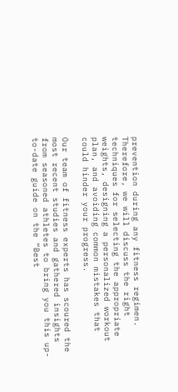prevention during any fitness regimen. Therefore, we will discuss the right techniques for selecting the appropriate weights, designing a personalized workout plan, and avoiding common mistakes that could hinder your progress.

Our team of fitness experts has scoured the most recent studies and gathered insights from seasoned athletes to bring you this up-to-date guide on the “Best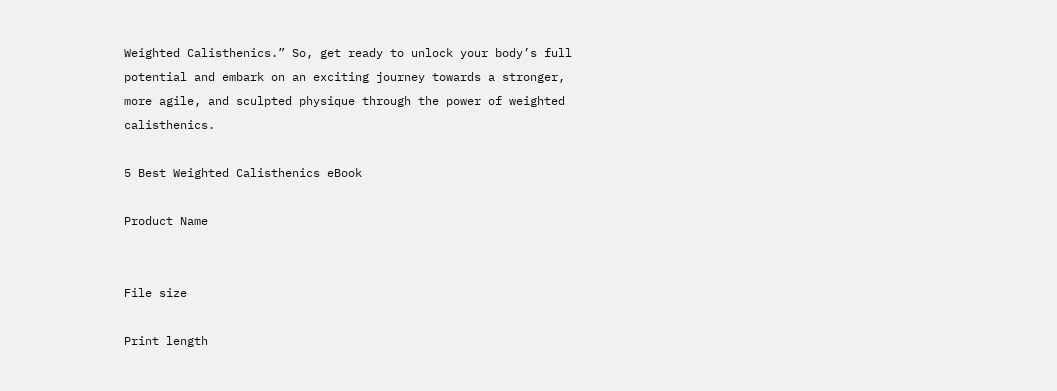Weighted Calisthenics.” So, get ready to unlock your body’s full potential and embark on an exciting journey towards a stronger, more agile, and sculpted physique through the power of weighted calisthenics.

5 Best Weighted Calisthenics eBook

Product Name


File size

Print length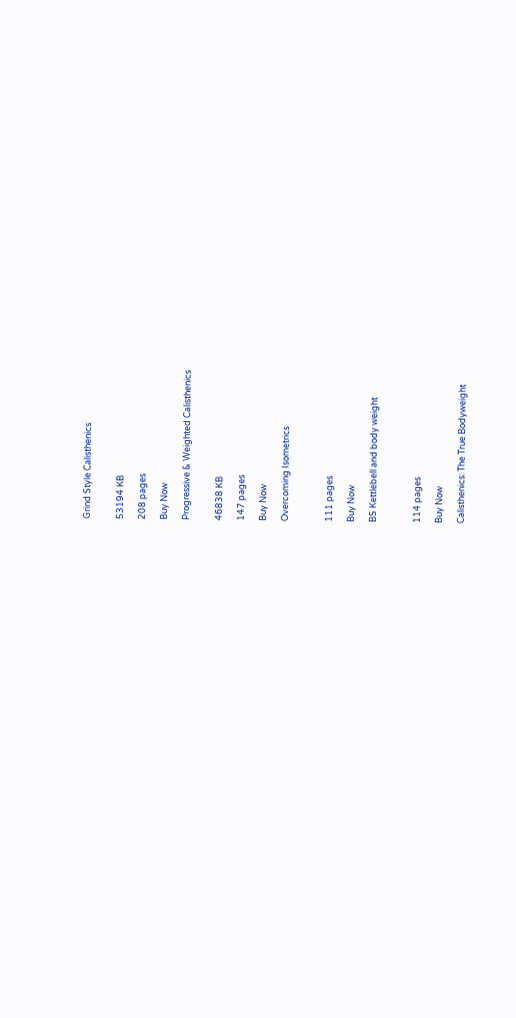Grind Style Calisthenics


53194 KB

208 pages

Buy Now

Progressive & Weighted Calisthenics


46838 KB

147 pages

Buy Now

Overcoming Isometrics



111 pages

Buy Now

BS Kettlebell and body weight



114 pages

Buy Now

Calisthenics: The True Bodyweight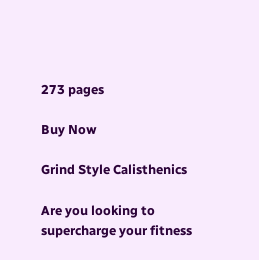273 pages

Buy Now

Grind Style Calisthenics

Are you looking to supercharge your fitness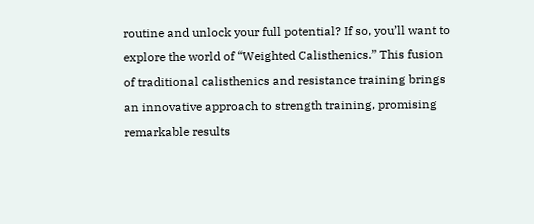routine and unlock your full potential? If so, you’ll want to explore the world of “Weighted Calisthenics.” This fusion of traditional calisthenics and resistance training brings an innovative approach to strength training, promising remarkable results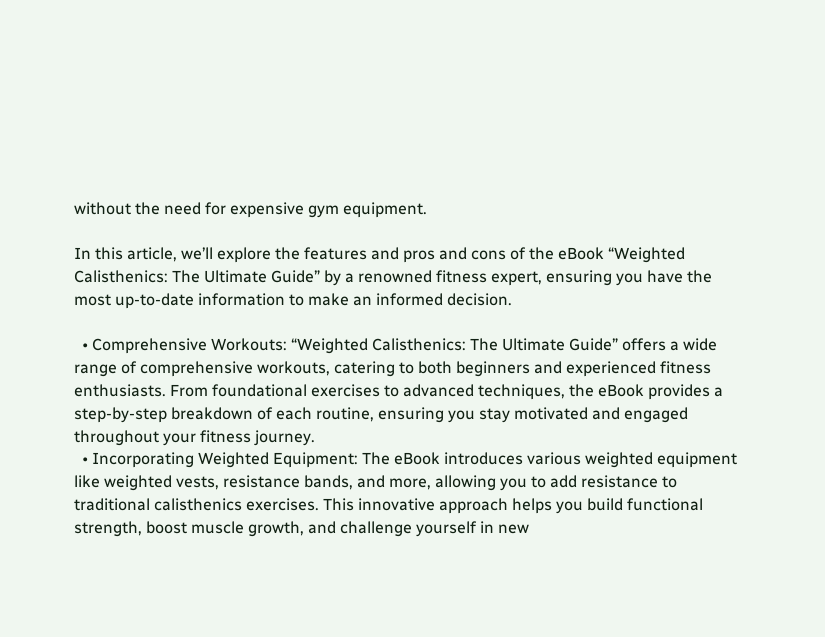without the need for expensive gym equipment.

In this article, we’ll explore the features and pros and cons of the eBook “Weighted Calisthenics: The Ultimate Guide” by a renowned fitness expert, ensuring you have the most up-to-date information to make an informed decision.

  • Comprehensive Workouts: “Weighted Calisthenics: The Ultimate Guide” offers a wide range of comprehensive workouts, catering to both beginners and experienced fitness enthusiasts. From foundational exercises to advanced techniques, the eBook provides a step-by-step breakdown of each routine, ensuring you stay motivated and engaged throughout your fitness journey.
  • Incorporating Weighted Equipment: The eBook introduces various weighted equipment like weighted vests, resistance bands, and more, allowing you to add resistance to traditional calisthenics exercises. This innovative approach helps you build functional strength, boost muscle growth, and challenge yourself in new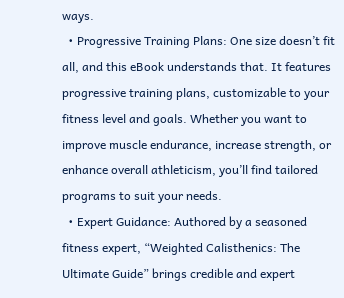ways.
  • Progressive Training Plans: One size doesn’t fit all, and this eBook understands that. It features progressive training plans, customizable to your fitness level and goals. Whether you want to improve muscle endurance, increase strength, or enhance overall athleticism, you’ll find tailored programs to suit your needs.
  • Expert Guidance: Authored by a seasoned fitness expert, “Weighted Calisthenics: The Ultimate Guide” brings credible and expert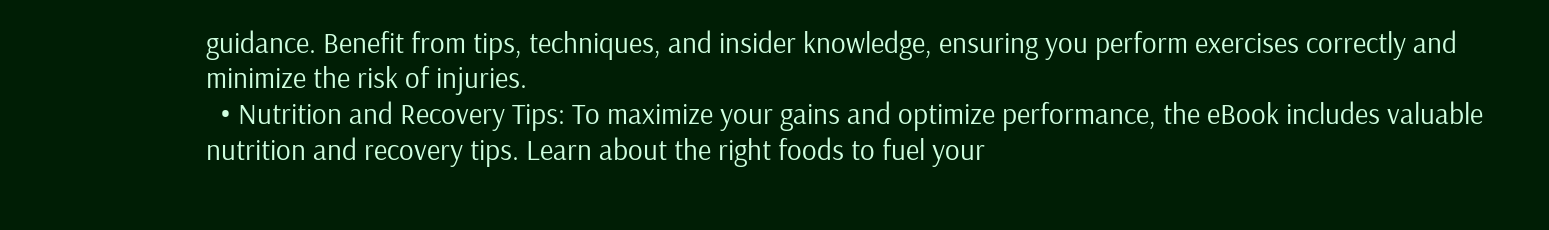guidance. Benefit from tips, techniques, and insider knowledge, ensuring you perform exercises correctly and minimize the risk of injuries.
  • Nutrition and Recovery Tips: To maximize your gains and optimize performance, the eBook includes valuable nutrition and recovery tips. Learn about the right foods to fuel your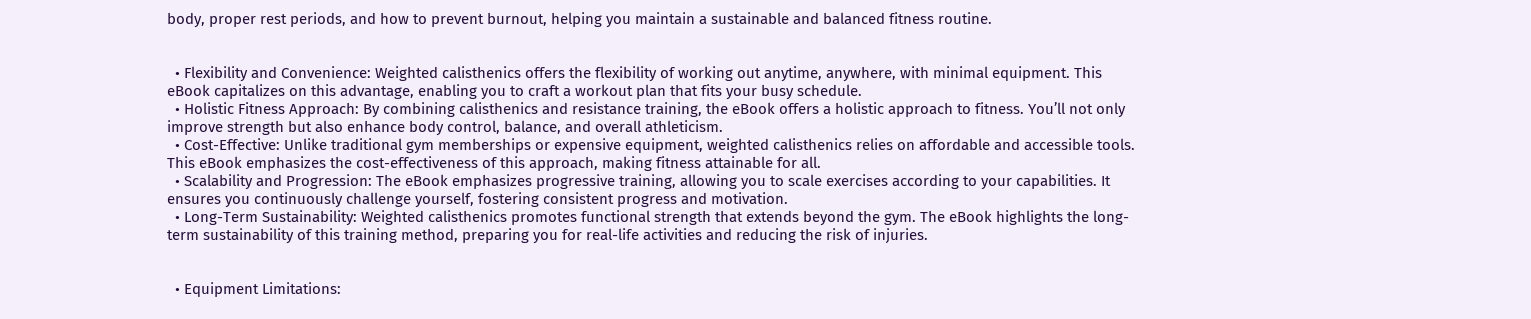body, proper rest periods, and how to prevent burnout, helping you maintain a sustainable and balanced fitness routine.


  • Flexibility and Convenience: Weighted calisthenics offers the flexibility of working out anytime, anywhere, with minimal equipment. This eBook capitalizes on this advantage, enabling you to craft a workout plan that fits your busy schedule.
  • Holistic Fitness Approach: By combining calisthenics and resistance training, the eBook offers a holistic approach to fitness. You’ll not only improve strength but also enhance body control, balance, and overall athleticism.
  • Cost-Effective: Unlike traditional gym memberships or expensive equipment, weighted calisthenics relies on affordable and accessible tools. This eBook emphasizes the cost-effectiveness of this approach, making fitness attainable for all.
  • Scalability and Progression: The eBook emphasizes progressive training, allowing you to scale exercises according to your capabilities. It ensures you continuously challenge yourself, fostering consistent progress and motivation.
  • Long-Term Sustainability: Weighted calisthenics promotes functional strength that extends beyond the gym. The eBook highlights the long-term sustainability of this training method, preparing you for real-life activities and reducing the risk of injuries.


  • Equipment Limitations: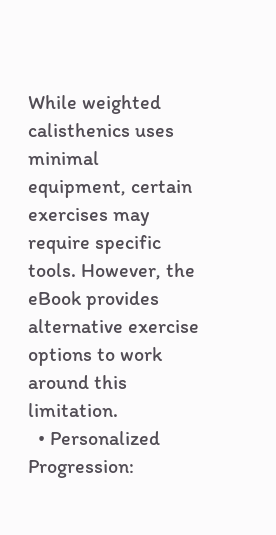While weighted calisthenics uses minimal equipment, certain exercises may require specific tools. However, the eBook provides alternative exercise options to work around this limitation.
  • Personalized Progression: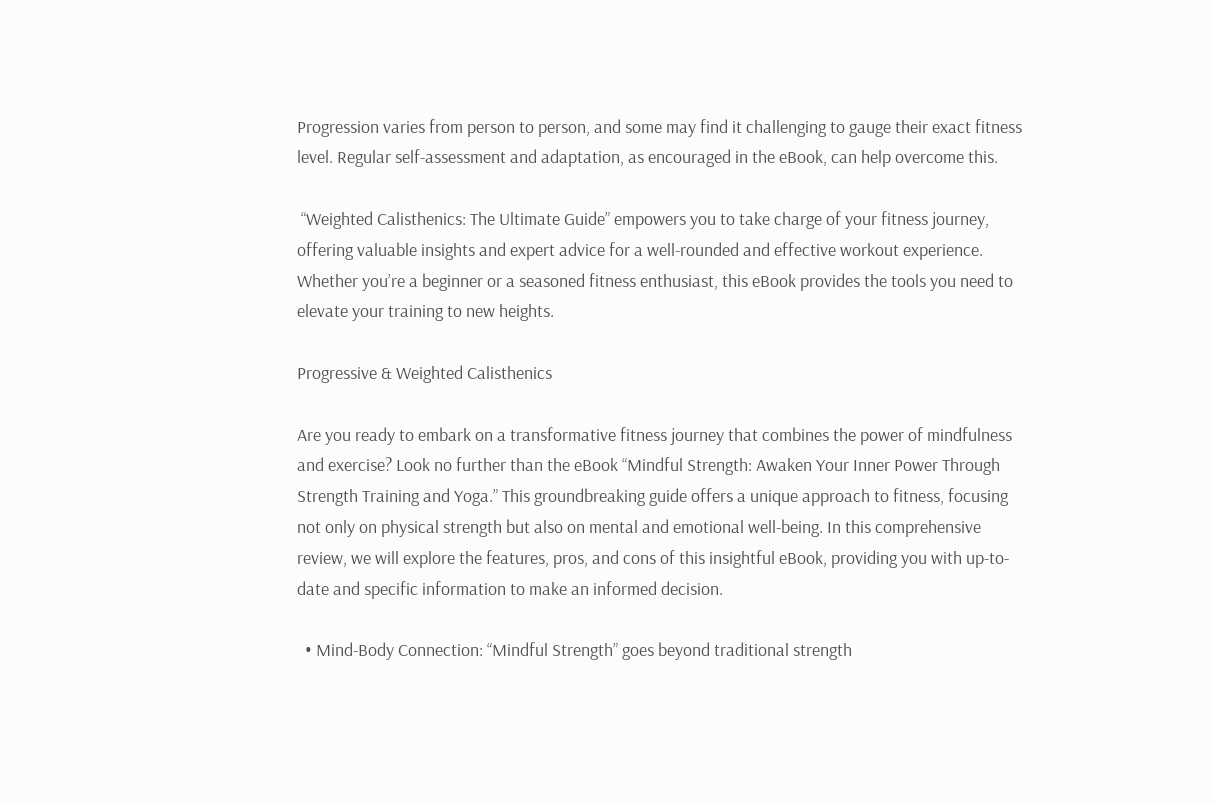Progression varies from person to person, and some may find it challenging to gauge their exact fitness level. Regular self-assessment and adaptation, as encouraged in the eBook, can help overcome this.

 “Weighted Calisthenics: The Ultimate Guide” empowers you to take charge of your fitness journey, offering valuable insights and expert advice for a well-rounded and effective workout experience. Whether you’re a beginner or a seasoned fitness enthusiast, this eBook provides the tools you need to elevate your training to new heights.

Progressive & Weighted Calisthenics

Are you ready to embark on a transformative fitness journey that combines the power of mindfulness and exercise? Look no further than the eBook “Mindful Strength: Awaken Your Inner Power Through Strength Training and Yoga.” This groundbreaking guide offers a unique approach to fitness, focusing not only on physical strength but also on mental and emotional well-being. In this comprehensive review, we will explore the features, pros, and cons of this insightful eBook, providing you with up-to-date and specific information to make an informed decision.

  • Mind-Body Connection: “Mindful Strength” goes beyond traditional strength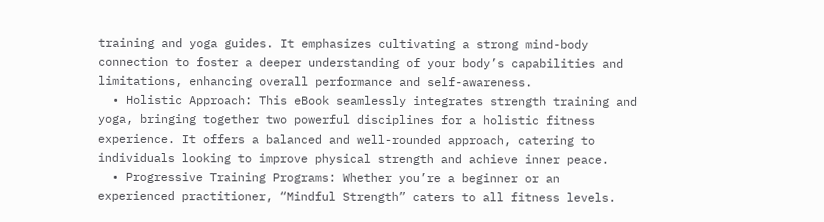training and yoga guides. It emphasizes cultivating a strong mind-body connection to foster a deeper understanding of your body’s capabilities and limitations, enhancing overall performance and self-awareness.
  • Holistic Approach: This eBook seamlessly integrates strength training and yoga, bringing together two powerful disciplines for a holistic fitness experience. It offers a balanced and well-rounded approach, catering to individuals looking to improve physical strength and achieve inner peace.
  • Progressive Training Programs: Whether you’re a beginner or an experienced practitioner, “Mindful Strength” caters to all fitness levels.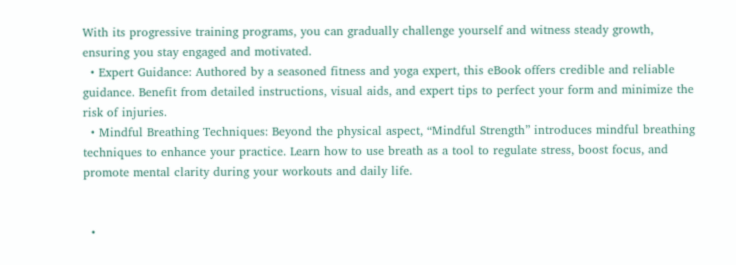With its progressive training programs, you can gradually challenge yourself and witness steady growth, ensuring you stay engaged and motivated.
  • Expert Guidance: Authored by a seasoned fitness and yoga expert, this eBook offers credible and reliable guidance. Benefit from detailed instructions, visual aids, and expert tips to perfect your form and minimize the risk of injuries.
  • Mindful Breathing Techniques: Beyond the physical aspect, “Mindful Strength” introduces mindful breathing techniques to enhance your practice. Learn how to use breath as a tool to regulate stress, boost focus, and promote mental clarity during your workouts and daily life.


  •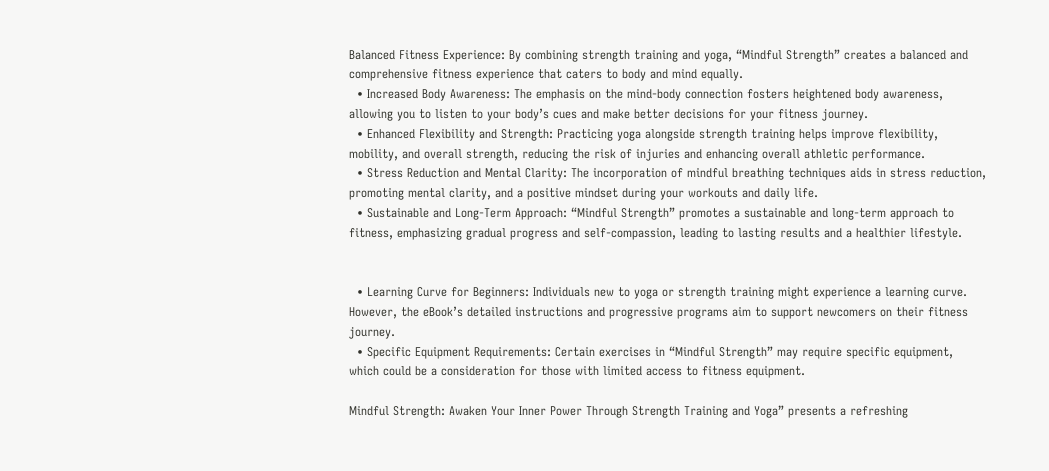Balanced Fitness Experience: By combining strength training and yoga, “Mindful Strength” creates a balanced and comprehensive fitness experience that caters to body and mind equally.
  • Increased Body Awareness: The emphasis on the mind-body connection fosters heightened body awareness, allowing you to listen to your body’s cues and make better decisions for your fitness journey.
  • Enhanced Flexibility and Strength: Practicing yoga alongside strength training helps improve flexibility, mobility, and overall strength, reducing the risk of injuries and enhancing overall athletic performance.
  • Stress Reduction and Mental Clarity: The incorporation of mindful breathing techniques aids in stress reduction, promoting mental clarity, and a positive mindset during your workouts and daily life.
  • Sustainable and Long-Term Approach: “Mindful Strength” promotes a sustainable and long-term approach to fitness, emphasizing gradual progress and self-compassion, leading to lasting results and a healthier lifestyle.


  • Learning Curve for Beginners: Individuals new to yoga or strength training might experience a learning curve. However, the eBook’s detailed instructions and progressive programs aim to support newcomers on their fitness journey.
  • Specific Equipment Requirements: Certain exercises in “Mindful Strength” may require specific equipment, which could be a consideration for those with limited access to fitness equipment.

Mindful Strength: Awaken Your Inner Power Through Strength Training and Yoga” presents a refreshing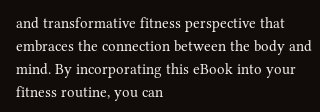and transformative fitness perspective that embraces the connection between the body and mind. By incorporating this eBook into your fitness routine, you can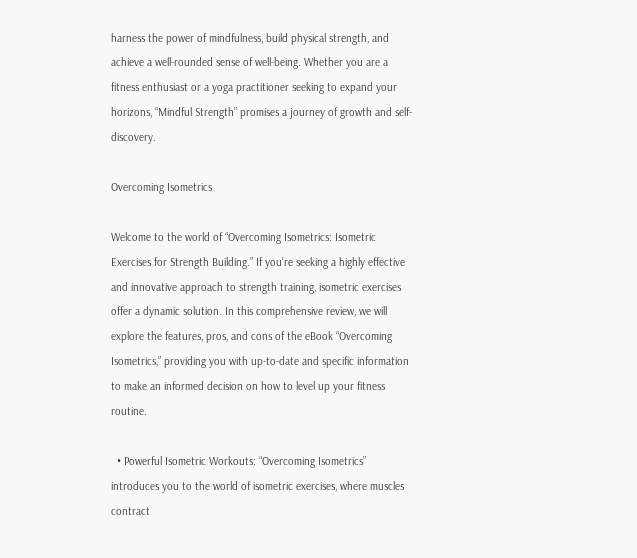harness the power of mindfulness, build physical strength, and achieve a well-rounded sense of well-being. Whether you are a fitness enthusiast or a yoga practitioner seeking to expand your horizons, “Mindful Strength” promises a journey of growth and self-discovery.

Overcoming Isometrics

Welcome to the world of “Overcoming Isometrics: Isometric Exercises for Strength Building.” If you’re seeking a highly effective and innovative approach to strength training, isometric exercises offer a dynamic solution. In this comprehensive review, we will explore the features, pros, and cons of the eBook “Overcoming Isometrics,” providing you with up-to-date and specific information to make an informed decision on how to level up your fitness routine.

  • Powerful Isometric Workouts: “Overcoming Isometrics” introduces you to the world of isometric exercises, where muscles contract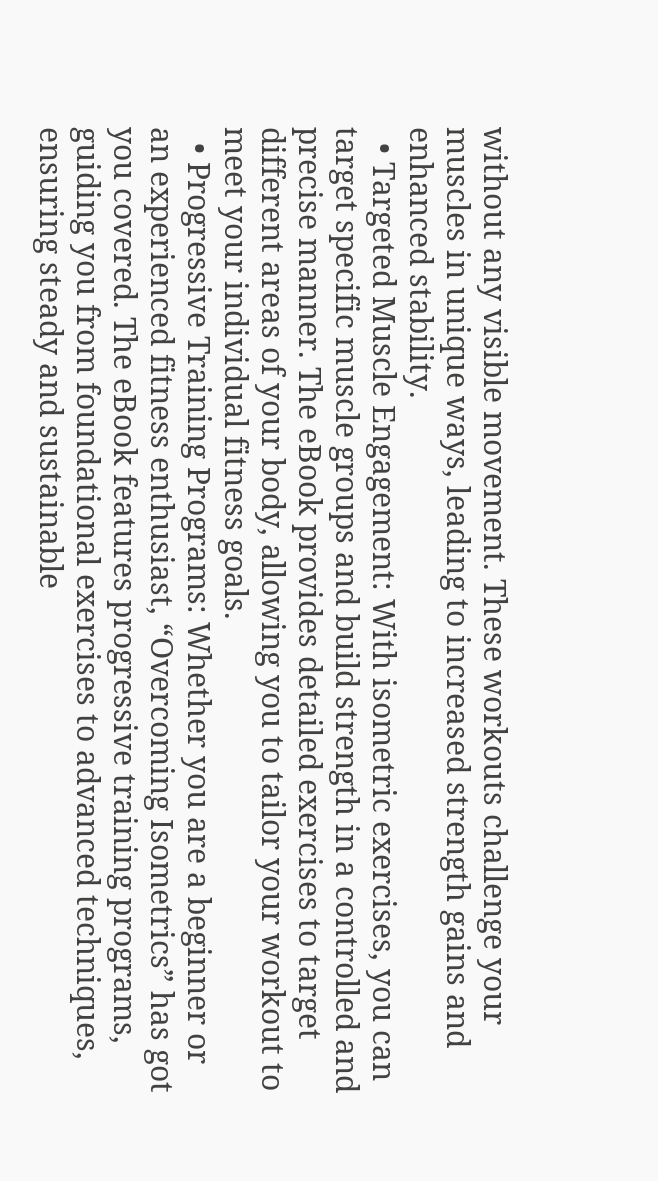without any visible movement. These workouts challenge your muscles in unique ways, leading to increased strength gains and enhanced stability.
  • Targeted Muscle Engagement: With isometric exercises, you can target specific muscle groups and build strength in a controlled and precise manner. The eBook provides detailed exercises to target different areas of your body, allowing you to tailor your workout to meet your individual fitness goals.
  • Progressive Training Programs: Whether you are a beginner or an experienced fitness enthusiast, “Overcoming Isometrics” has got you covered. The eBook features progressive training programs, guiding you from foundational exercises to advanced techniques, ensuring steady and sustainable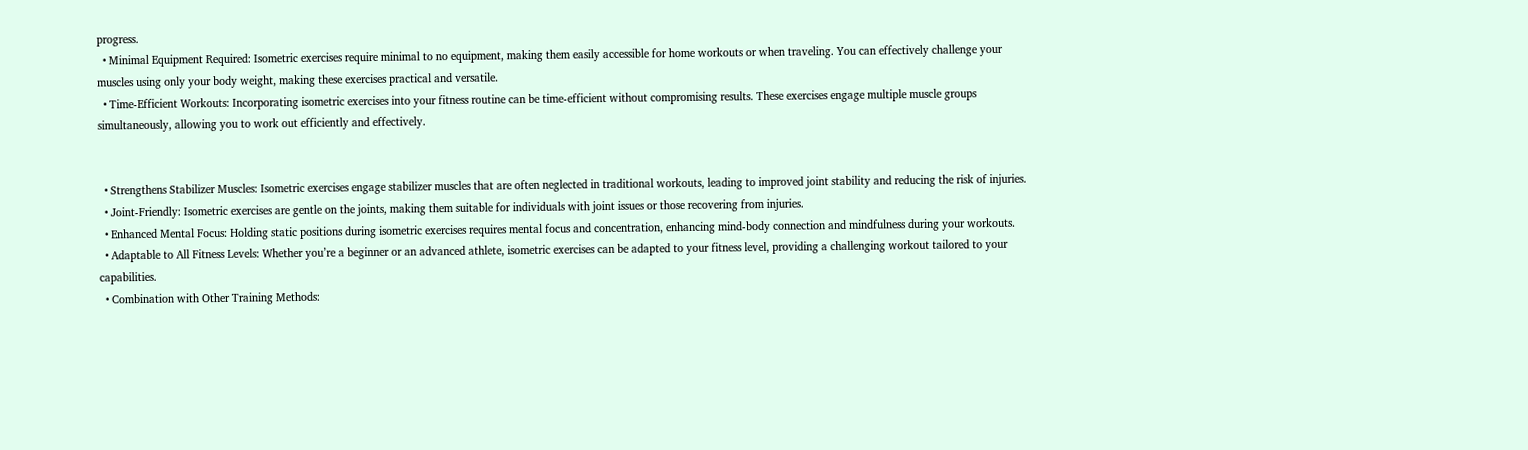progress.
  • Minimal Equipment Required: Isometric exercises require minimal to no equipment, making them easily accessible for home workouts or when traveling. You can effectively challenge your muscles using only your body weight, making these exercises practical and versatile.
  • Time-Efficient Workouts: Incorporating isometric exercises into your fitness routine can be time-efficient without compromising results. These exercises engage multiple muscle groups simultaneously, allowing you to work out efficiently and effectively.


  • Strengthens Stabilizer Muscles: Isometric exercises engage stabilizer muscles that are often neglected in traditional workouts, leading to improved joint stability and reducing the risk of injuries.
  • Joint-Friendly: Isometric exercises are gentle on the joints, making them suitable for individuals with joint issues or those recovering from injuries.
  • Enhanced Mental Focus: Holding static positions during isometric exercises requires mental focus and concentration, enhancing mind-body connection and mindfulness during your workouts.
  • Adaptable to All Fitness Levels: Whether you’re a beginner or an advanced athlete, isometric exercises can be adapted to your fitness level, providing a challenging workout tailored to your capabilities.
  • Combination with Other Training Methods: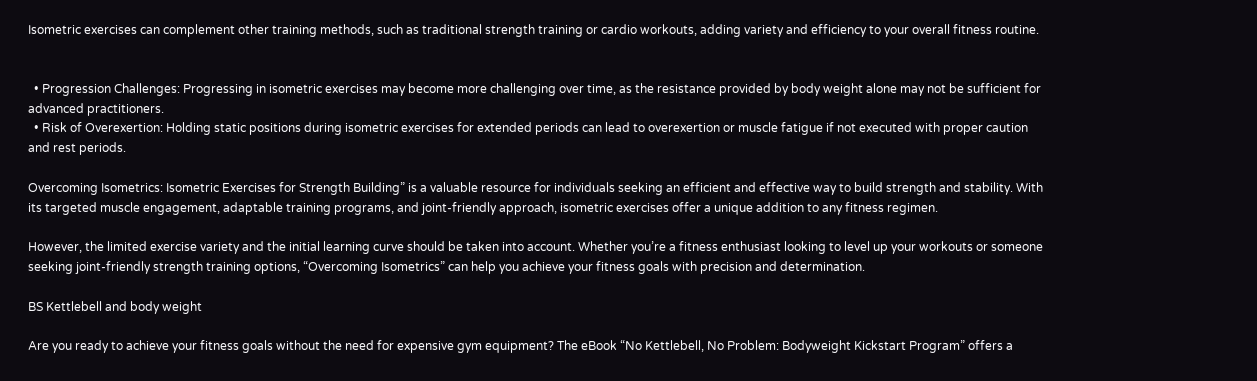Isometric exercises can complement other training methods, such as traditional strength training or cardio workouts, adding variety and efficiency to your overall fitness routine.


  • Progression Challenges: Progressing in isometric exercises may become more challenging over time, as the resistance provided by body weight alone may not be sufficient for advanced practitioners.
  • Risk of Overexertion: Holding static positions during isometric exercises for extended periods can lead to overexertion or muscle fatigue if not executed with proper caution and rest periods.

Overcoming Isometrics: Isometric Exercises for Strength Building” is a valuable resource for individuals seeking an efficient and effective way to build strength and stability. With its targeted muscle engagement, adaptable training programs, and joint-friendly approach, isometric exercises offer a unique addition to any fitness regimen.

However, the limited exercise variety and the initial learning curve should be taken into account. Whether you’re a fitness enthusiast looking to level up your workouts or someone seeking joint-friendly strength training options, “Overcoming Isometrics” can help you achieve your fitness goals with precision and determination.

BS Kettlebell and body weight

Are you ready to achieve your fitness goals without the need for expensive gym equipment? The eBook “No Kettlebell, No Problem: Bodyweight Kickstart Program” offers a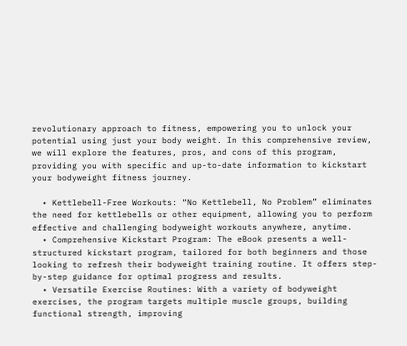revolutionary approach to fitness, empowering you to unlock your potential using just your body weight. In this comprehensive review, we will explore the features, pros, and cons of this program, providing you with specific and up-to-date information to kickstart your bodyweight fitness journey.

  • Kettlebell-Free Workouts: “No Kettlebell, No Problem” eliminates the need for kettlebells or other equipment, allowing you to perform effective and challenging bodyweight workouts anywhere, anytime.
  • Comprehensive Kickstart Program: The eBook presents a well-structured kickstart program, tailored for both beginners and those looking to refresh their bodyweight training routine. It offers step-by-step guidance for optimal progress and results.
  • Versatile Exercise Routines: With a variety of bodyweight exercises, the program targets multiple muscle groups, building functional strength, improving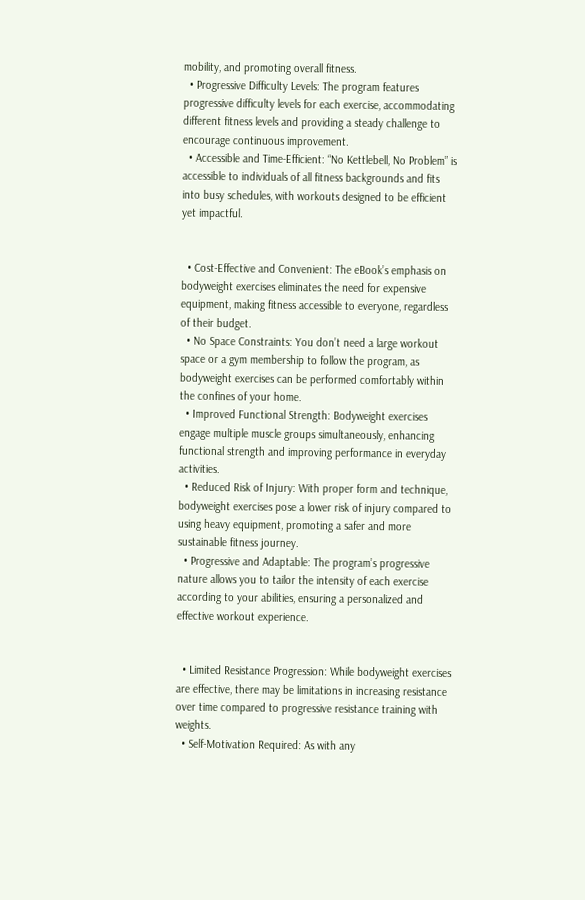mobility, and promoting overall fitness.
  • Progressive Difficulty Levels: The program features progressive difficulty levels for each exercise, accommodating different fitness levels and providing a steady challenge to encourage continuous improvement.
  • Accessible and Time-Efficient: “No Kettlebell, No Problem” is accessible to individuals of all fitness backgrounds and fits into busy schedules, with workouts designed to be efficient yet impactful.


  • Cost-Effective and Convenient: The eBook’s emphasis on bodyweight exercises eliminates the need for expensive equipment, making fitness accessible to everyone, regardless of their budget.
  • No Space Constraints: You don’t need a large workout space or a gym membership to follow the program, as bodyweight exercises can be performed comfortably within the confines of your home.
  • Improved Functional Strength: Bodyweight exercises engage multiple muscle groups simultaneously, enhancing functional strength and improving performance in everyday activities.
  • Reduced Risk of Injury: With proper form and technique, bodyweight exercises pose a lower risk of injury compared to using heavy equipment, promoting a safer and more sustainable fitness journey.
  • Progressive and Adaptable: The program’s progressive nature allows you to tailor the intensity of each exercise according to your abilities, ensuring a personalized and effective workout experience.


  • Limited Resistance Progression: While bodyweight exercises are effective, there may be limitations in increasing resistance over time compared to progressive resistance training with weights.
  • Self-Motivation Required: As with any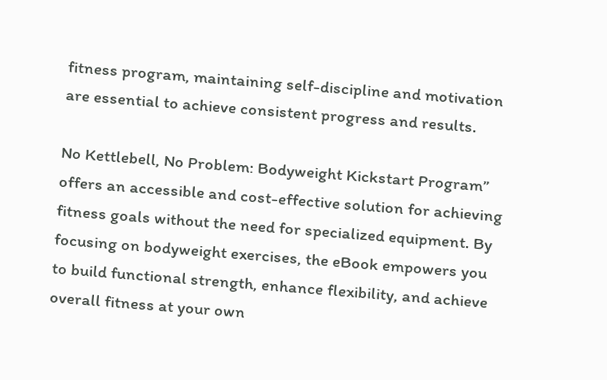fitness program, maintaining self-discipline and motivation are essential to achieve consistent progress and results.

No Kettlebell, No Problem: Bodyweight Kickstart Program” offers an accessible and cost-effective solution for achieving fitness goals without the need for specialized equipment. By focusing on bodyweight exercises, the eBook empowers you to build functional strength, enhance flexibility, and achieve overall fitness at your own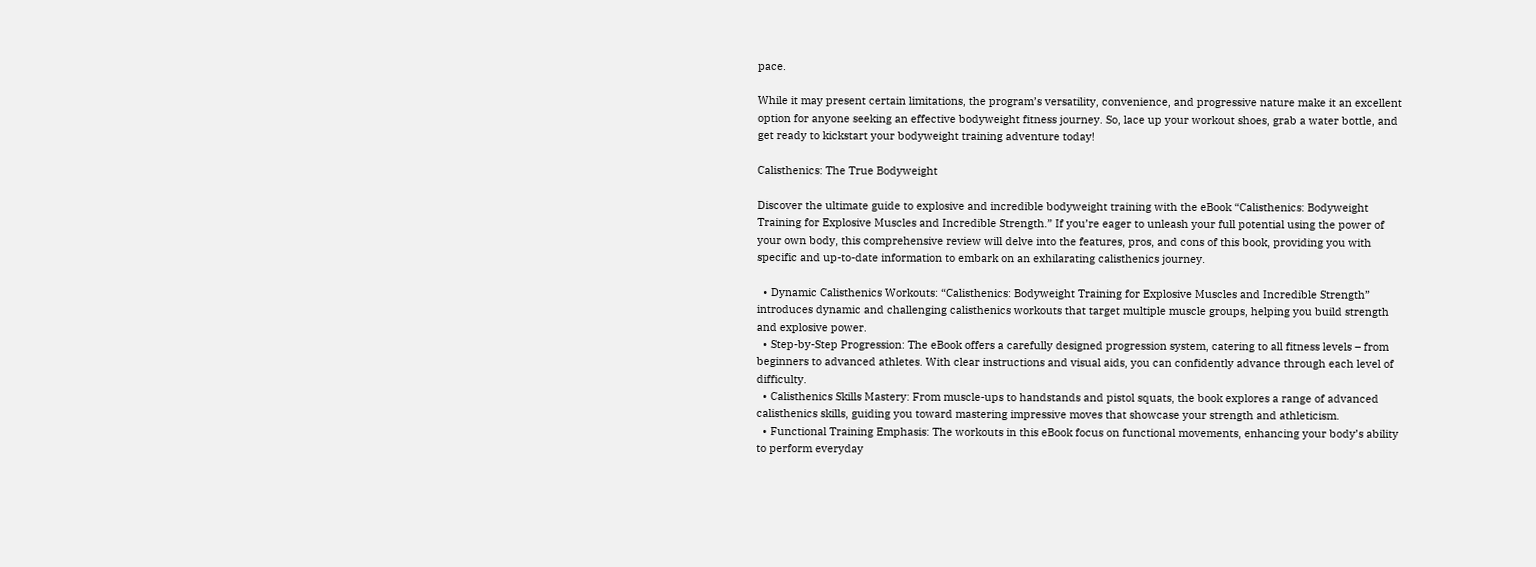pace.

While it may present certain limitations, the program’s versatility, convenience, and progressive nature make it an excellent option for anyone seeking an effective bodyweight fitness journey. So, lace up your workout shoes, grab a water bottle, and get ready to kickstart your bodyweight training adventure today!

Calisthenics: The True Bodyweight

Discover the ultimate guide to explosive and incredible bodyweight training with the eBook “Calisthenics: Bodyweight Training for Explosive Muscles and Incredible Strength.” If you’re eager to unleash your full potential using the power of your own body, this comprehensive review will delve into the features, pros, and cons of this book, providing you with specific and up-to-date information to embark on an exhilarating calisthenics journey.

  • Dynamic Calisthenics Workouts: “Calisthenics: Bodyweight Training for Explosive Muscles and Incredible Strength” introduces dynamic and challenging calisthenics workouts that target multiple muscle groups, helping you build strength and explosive power.
  • Step-by-Step Progression: The eBook offers a carefully designed progression system, catering to all fitness levels – from beginners to advanced athletes. With clear instructions and visual aids, you can confidently advance through each level of difficulty.
  • Calisthenics Skills Mastery: From muscle-ups to handstands and pistol squats, the book explores a range of advanced calisthenics skills, guiding you toward mastering impressive moves that showcase your strength and athleticism.
  • Functional Training Emphasis: The workouts in this eBook focus on functional movements, enhancing your body’s ability to perform everyday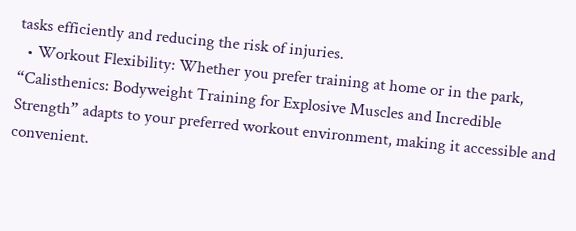tasks efficiently and reducing the risk of injuries.
  • Workout Flexibility: Whether you prefer training at home or in the park, “Calisthenics: Bodyweight Training for Explosive Muscles and Incredible Strength” adapts to your preferred workout environment, making it accessible and convenient.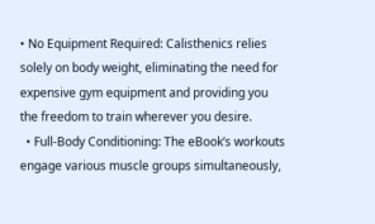• No Equipment Required: Calisthenics relies solely on body weight, eliminating the need for expensive gym equipment and providing you the freedom to train wherever you desire.
  • Full-Body Conditioning: The eBook’s workouts engage various muscle groups simultaneously,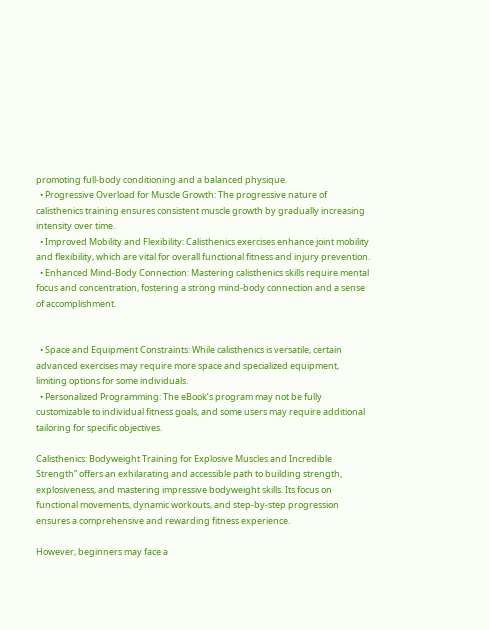promoting full-body conditioning and a balanced physique.
  • Progressive Overload for Muscle Growth: The progressive nature of calisthenics training ensures consistent muscle growth by gradually increasing intensity over time.
  • Improved Mobility and Flexibility: Calisthenics exercises enhance joint mobility and flexibility, which are vital for overall functional fitness and injury prevention.
  • Enhanced Mind-Body Connection: Mastering calisthenics skills require mental focus and concentration, fostering a strong mind-body connection and a sense of accomplishment.


  • Space and Equipment Constraints: While calisthenics is versatile, certain advanced exercises may require more space and specialized equipment, limiting options for some individuals.
  • Personalized Programming: The eBook’s program may not be fully customizable to individual fitness goals, and some users may require additional tailoring for specific objectives.

Calisthenics: Bodyweight Training for Explosive Muscles and Incredible Strength” offers an exhilarating and accessible path to building strength, explosiveness, and mastering impressive bodyweight skills. Its focus on functional movements, dynamic workouts, and step-by-step progression ensures a comprehensive and rewarding fitness experience.

However, beginners may face a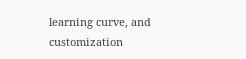learning curve, and customization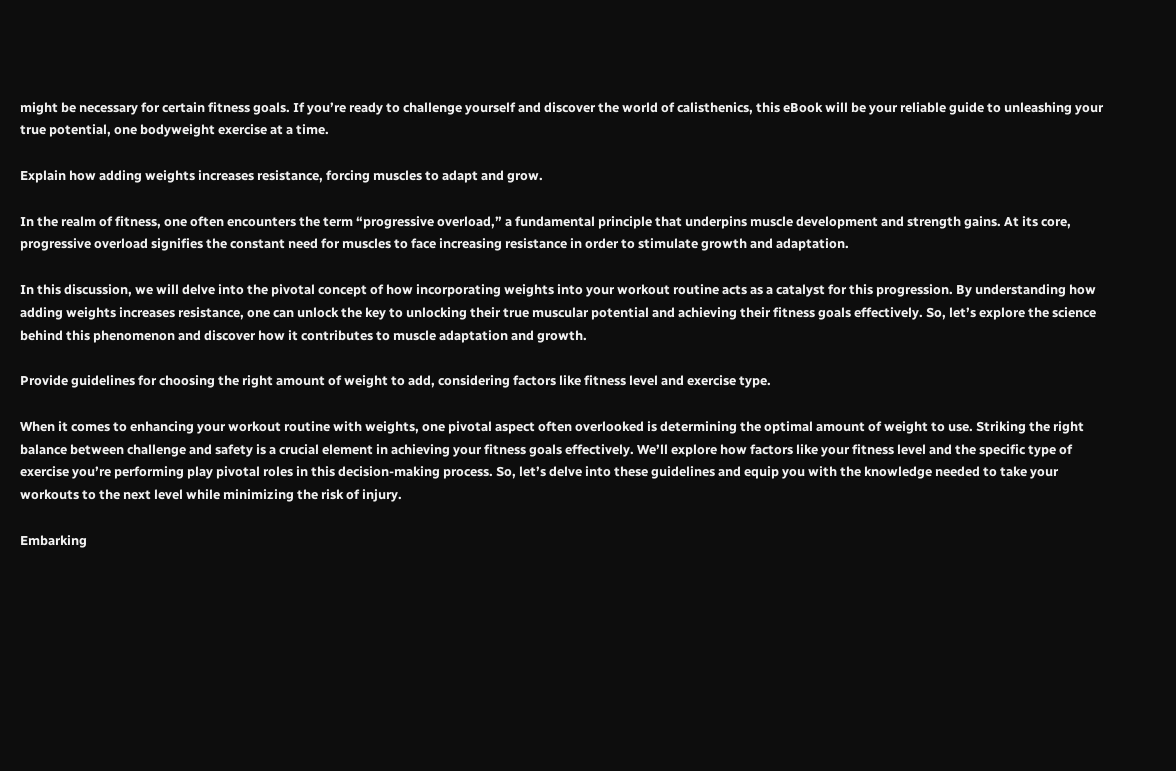might be necessary for certain fitness goals. If you’re ready to challenge yourself and discover the world of calisthenics, this eBook will be your reliable guide to unleashing your true potential, one bodyweight exercise at a time.

Explain how adding weights increases resistance, forcing muscles to adapt and grow.

In the realm of fitness, one often encounters the term “progressive overload,” a fundamental principle that underpins muscle development and strength gains. At its core, progressive overload signifies the constant need for muscles to face increasing resistance in order to stimulate growth and adaptation.

In this discussion, we will delve into the pivotal concept of how incorporating weights into your workout routine acts as a catalyst for this progression. By understanding how adding weights increases resistance, one can unlock the key to unlocking their true muscular potential and achieving their fitness goals effectively. So, let’s explore the science behind this phenomenon and discover how it contributes to muscle adaptation and growth.

Provide guidelines for choosing the right amount of weight to add, considering factors like fitness level and exercise type.

When it comes to enhancing your workout routine with weights, one pivotal aspect often overlooked is determining the optimal amount of weight to use. Striking the right balance between challenge and safety is a crucial element in achieving your fitness goals effectively. We’ll explore how factors like your fitness level and the specific type of exercise you’re performing play pivotal roles in this decision-making process. So, let’s delve into these guidelines and equip you with the knowledge needed to take your workouts to the next level while minimizing the risk of injury.

Embarking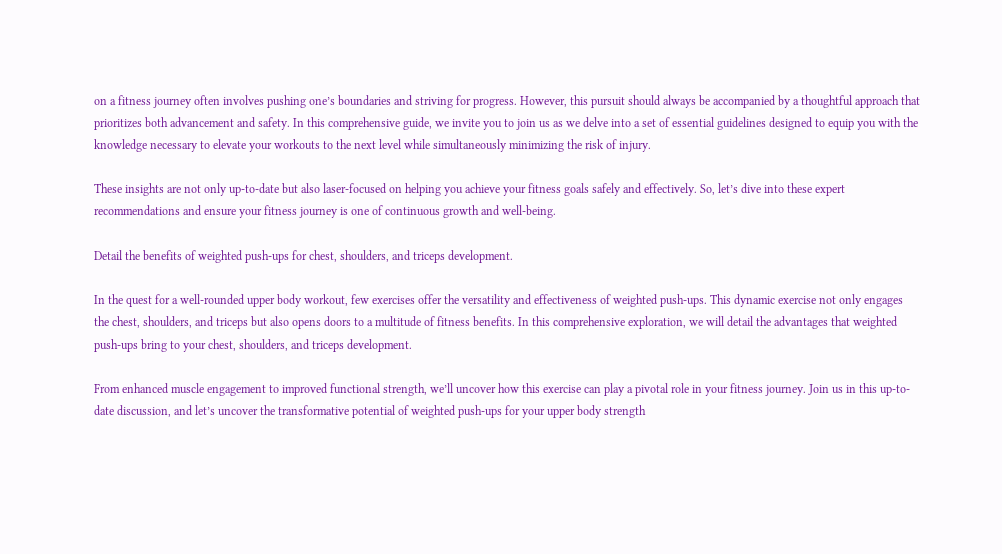on a fitness journey often involves pushing one’s boundaries and striving for progress. However, this pursuit should always be accompanied by a thoughtful approach that prioritizes both advancement and safety. In this comprehensive guide, we invite you to join us as we delve into a set of essential guidelines designed to equip you with the knowledge necessary to elevate your workouts to the next level while simultaneously minimizing the risk of injury.

These insights are not only up-to-date but also laser-focused on helping you achieve your fitness goals safely and effectively. So, let’s dive into these expert recommendations and ensure your fitness journey is one of continuous growth and well-being.

Detail the benefits of weighted push-ups for chest, shoulders, and triceps development.

In the quest for a well-rounded upper body workout, few exercises offer the versatility and effectiveness of weighted push-ups. This dynamic exercise not only engages the chest, shoulders, and triceps but also opens doors to a multitude of fitness benefits. In this comprehensive exploration, we will detail the advantages that weighted push-ups bring to your chest, shoulders, and triceps development.

From enhanced muscle engagement to improved functional strength, we’ll uncover how this exercise can play a pivotal role in your fitness journey. Join us in this up-to-date discussion, and let’s uncover the transformative potential of weighted push-ups for your upper body strength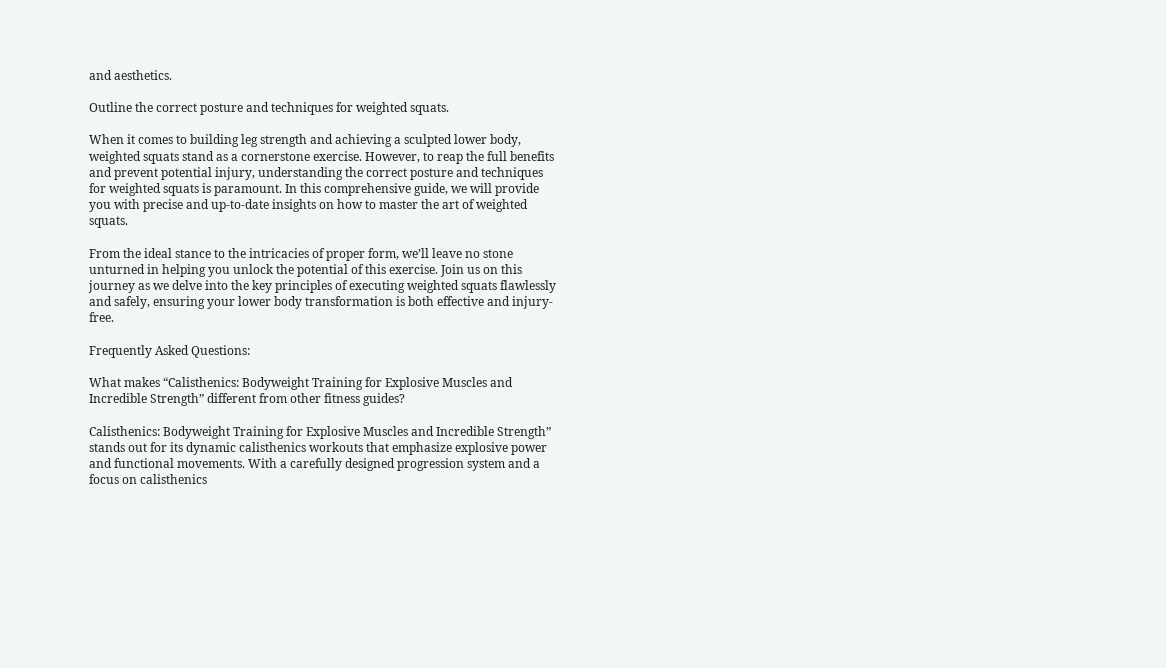and aesthetics.

Outline the correct posture and techniques for weighted squats.

When it comes to building leg strength and achieving a sculpted lower body, weighted squats stand as a cornerstone exercise. However, to reap the full benefits and prevent potential injury, understanding the correct posture and techniques for weighted squats is paramount. In this comprehensive guide, we will provide you with precise and up-to-date insights on how to master the art of weighted squats.

From the ideal stance to the intricacies of proper form, we’ll leave no stone unturned in helping you unlock the potential of this exercise. Join us on this journey as we delve into the key principles of executing weighted squats flawlessly and safely, ensuring your lower body transformation is both effective and injury-free.

Frequently Asked Questions:

What makes “Calisthenics: Bodyweight Training for Explosive Muscles and Incredible Strength” different from other fitness guides?

Calisthenics: Bodyweight Training for Explosive Muscles and Incredible Strength” stands out for its dynamic calisthenics workouts that emphasize explosive power and functional movements. With a carefully designed progression system and a focus on calisthenics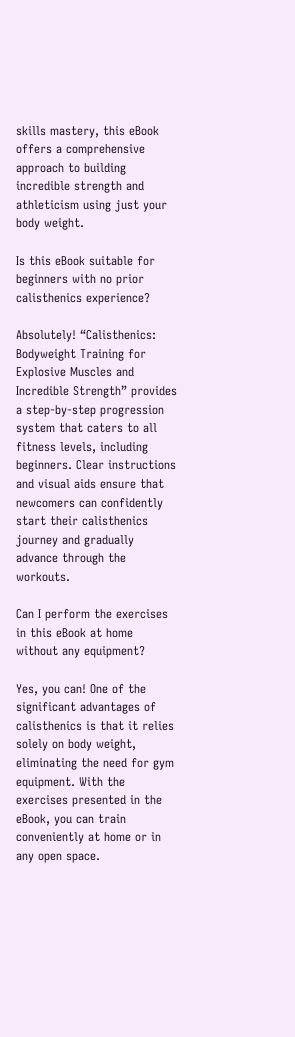skills mastery, this eBook offers a comprehensive approach to building incredible strength and athleticism using just your body weight.

Is this eBook suitable for beginners with no prior calisthenics experience?

Absolutely! “Calisthenics: Bodyweight Training for Explosive Muscles and Incredible Strength” provides a step-by-step progression system that caters to all fitness levels, including beginners. Clear instructions and visual aids ensure that newcomers can confidently start their calisthenics journey and gradually advance through the workouts.

Can I perform the exercises in this eBook at home without any equipment?

Yes, you can! One of the significant advantages of calisthenics is that it relies solely on body weight, eliminating the need for gym equipment. With the exercises presented in the eBook, you can train conveniently at home or in any open space.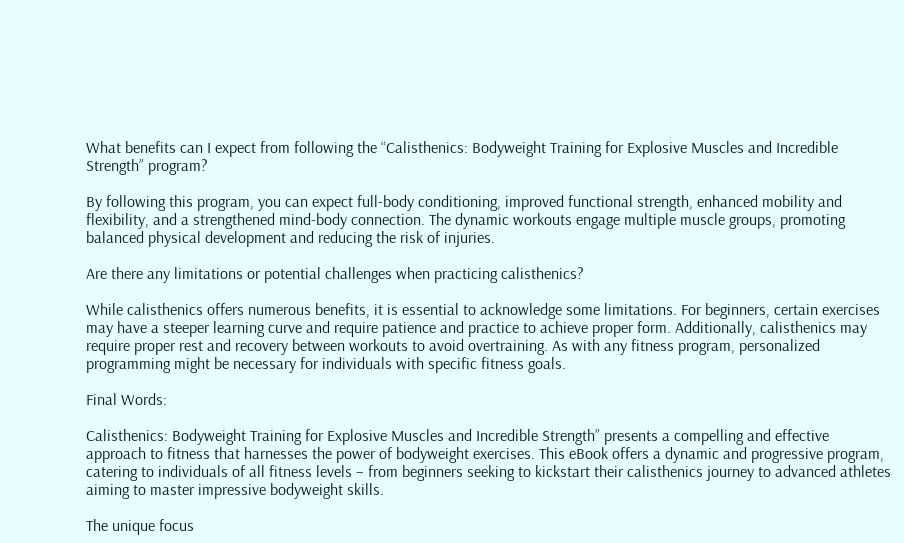What benefits can I expect from following the “Calisthenics: Bodyweight Training for Explosive Muscles and Incredible Strength” program?

By following this program, you can expect full-body conditioning, improved functional strength, enhanced mobility and flexibility, and a strengthened mind-body connection. The dynamic workouts engage multiple muscle groups, promoting balanced physical development and reducing the risk of injuries.

Are there any limitations or potential challenges when practicing calisthenics?

While calisthenics offers numerous benefits, it is essential to acknowledge some limitations. For beginners, certain exercises may have a steeper learning curve and require patience and practice to achieve proper form. Additionally, calisthenics may require proper rest and recovery between workouts to avoid overtraining. As with any fitness program, personalized programming might be necessary for individuals with specific fitness goals.

Final Words:

Calisthenics: Bodyweight Training for Explosive Muscles and Incredible Strength” presents a compelling and effective approach to fitness that harnesses the power of bodyweight exercises. This eBook offers a dynamic and progressive program, catering to individuals of all fitness levels – from beginners seeking to kickstart their calisthenics journey to advanced athletes aiming to master impressive bodyweight skills.

The unique focus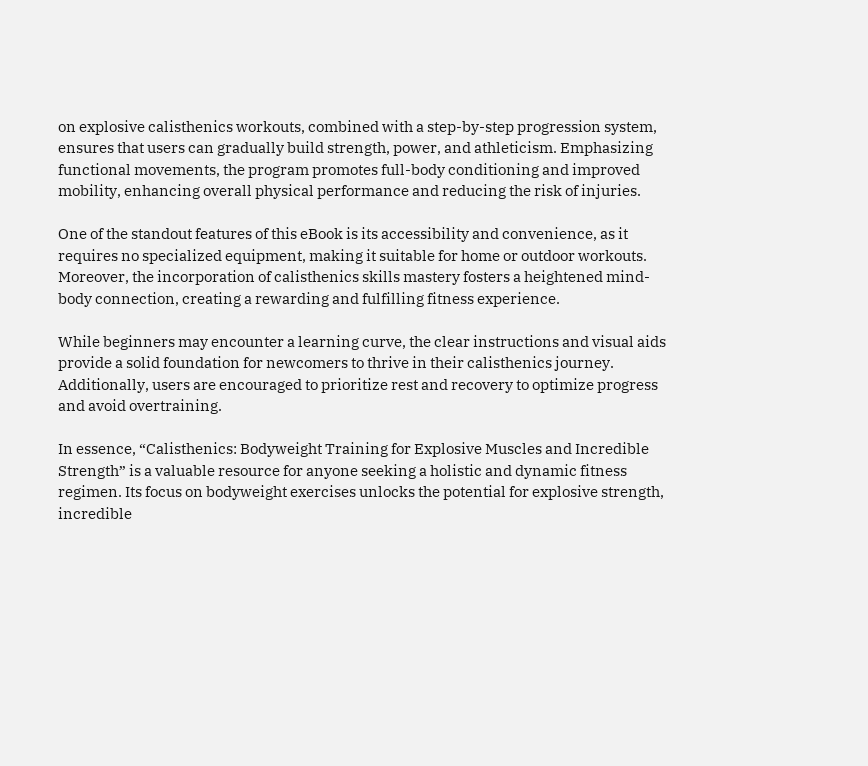on explosive calisthenics workouts, combined with a step-by-step progression system, ensures that users can gradually build strength, power, and athleticism. Emphasizing functional movements, the program promotes full-body conditioning and improved mobility, enhancing overall physical performance and reducing the risk of injuries.

One of the standout features of this eBook is its accessibility and convenience, as it requires no specialized equipment, making it suitable for home or outdoor workouts. Moreover, the incorporation of calisthenics skills mastery fosters a heightened mind-body connection, creating a rewarding and fulfilling fitness experience.

While beginners may encounter a learning curve, the clear instructions and visual aids provide a solid foundation for newcomers to thrive in their calisthenics journey. Additionally, users are encouraged to prioritize rest and recovery to optimize progress and avoid overtraining.

In essence, “Calisthenics: Bodyweight Training for Explosive Muscles and Incredible Strength” is a valuable resource for anyone seeking a holistic and dynamic fitness regimen. Its focus on bodyweight exercises unlocks the potential for explosive strength, incredible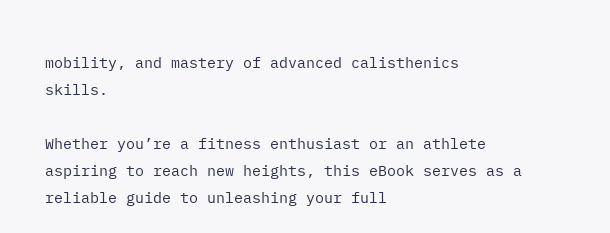mobility, and mastery of advanced calisthenics skills.

Whether you’re a fitness enthusiast or an athlete aspiring to reach new heights, this eBook serves as a reliable guide to unleashing your full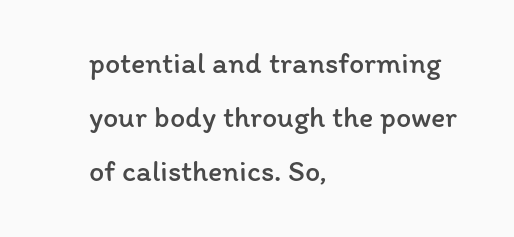potential and transforming your body through the power of calisthenics. So,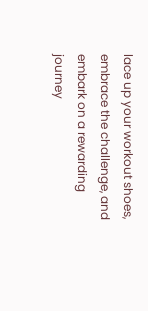lace up your workout shoes, embrace the challenge, and embark on a rewarding journey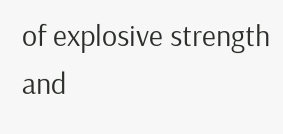of explosive strength and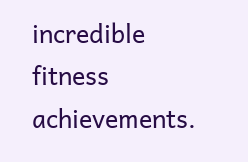incredible fitness achievements.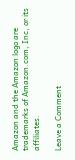Amazon and the Amazon logo are trademarks of Amazon.com, Inc, or its affiliates.

Leave a Comment